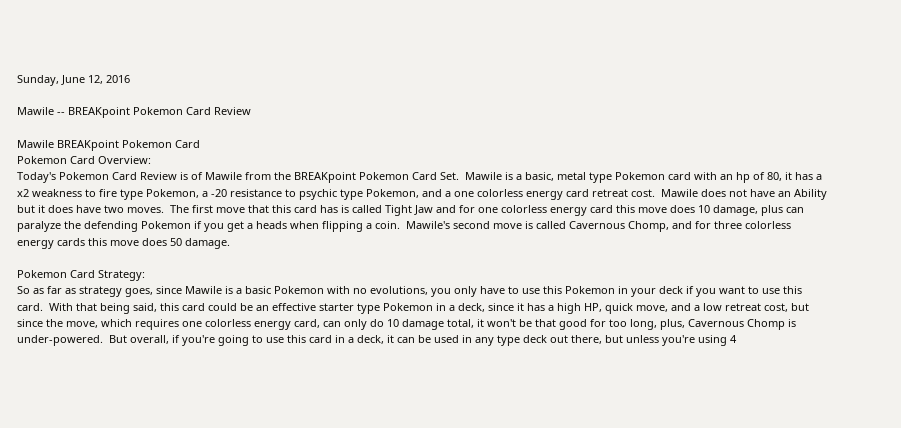Sunday, June 12, 2016

Mawile -- BREAKpoint Pokemon Card Review

Mawile BREAKpoint Pokemon Card
Pokemon Card Overview:
Today's Pokemon Card Review is of Mawile from the BREAKpoint Pokemon Card Set.  Mawile is a basic, metal type Pokemon card with an hp of 80, it has a x2 weakness to fire type Pokemon, a -20 resistance to psychic type Pokemon, and a one colorless energy card retreat cost.  Mawile does not have an Ability but it does have two moves.  The first move that this card has is called Tight Jaw and for one colorless energy card this move does 10 damage, plus can paralyze the defending Pokemon if you get a heads when flipping a coin.  Mawile's second move is called Cavernous Chomp, and for three colorless energy cards this move does 50 damage.

Pokemon Card Strategy:
So as far as strategy goes, since Mawile is a basic Pokemon with no evolutions, you only have to use this Pokemon in your deck if you want to use this card.  With that being said, this card could be an effective starter type Pokemon in a deck, since it has a high HP, quick move, and a low retreat cost, but since the move, which requires one colorless energy card, can only do 10 damage total, it won't be that good for too long, plus, Cavernous Chomp is under-powered.  But overall, if you're going to use this card in a deck, it can be used in any type deck out there, but unless you're using 4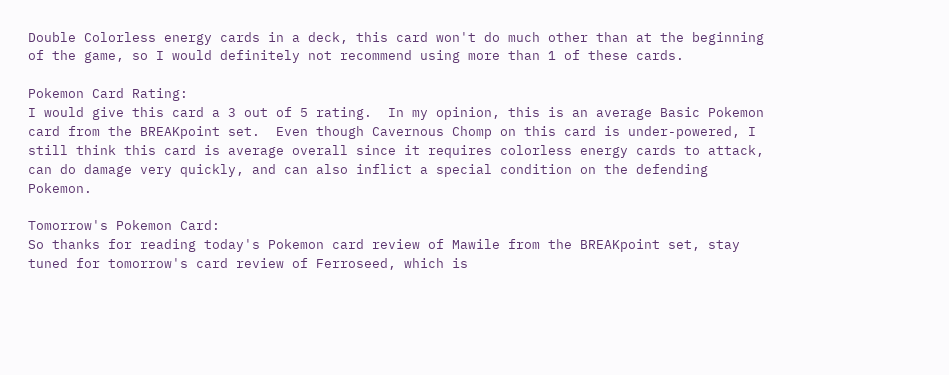Double Colorless energy cards in a deck, this card won't do much other than at the beginning of the game, so I would definitely not recommend using more than 1 of these cards.

Pokemon Card Rating:
I would give this card a 3 out of 5 rating.  In my opinion, this is an average Basic Pokemon card from the BREAKpoint set.  Even though Cavernous Chomp on this card is under-powered, I still think this card is average overall since it requires colorless energy cards to attack, can do damage very quickly, and can also inflict a special condition on the defending Pokemon.

Tomorrow's Pokemon Card:
So thanks for reading today's Pokemon card review of Mawile from the BREAKpoint set, stay tuned for tomorrow's card review of Ferroseed, which is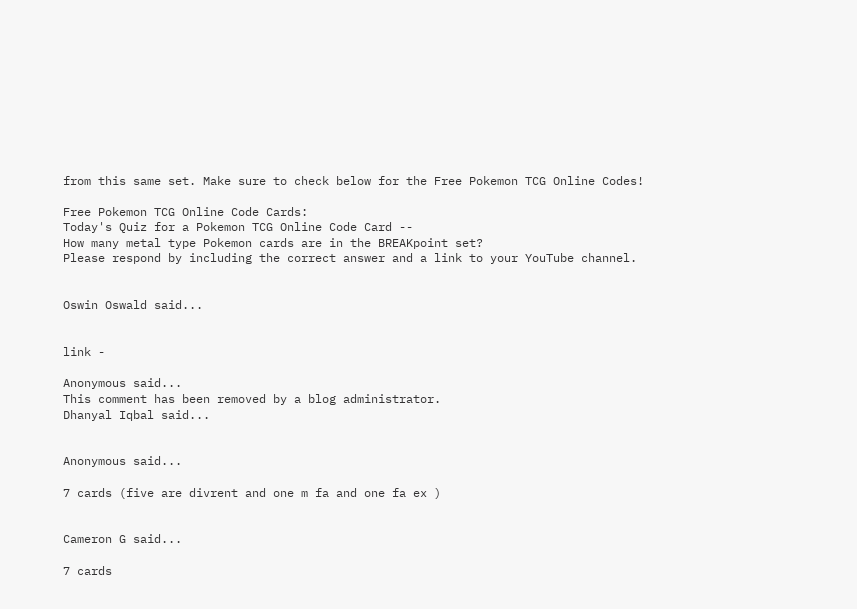from this same set. Make sure to check below for the Free Pokemon TCG Online Codes!

Free Pokemon TCG Online Code Cards:
Today's Quiz for a Pokemon TCG Online Code Card --
How many metal type Pokemon cards are in the BREAKpoint set?
Please respond by including the correct answer and a link to your YouTube channel.


Oswin Oswald said...


link -

Anonymous said...
This comment has been removed by a blog administrator.
Dhanyal Iqbal said...


Anonymous said...

7 cards (five are divrent and one m fa and one fa ex )


Cameron G said...

7 cards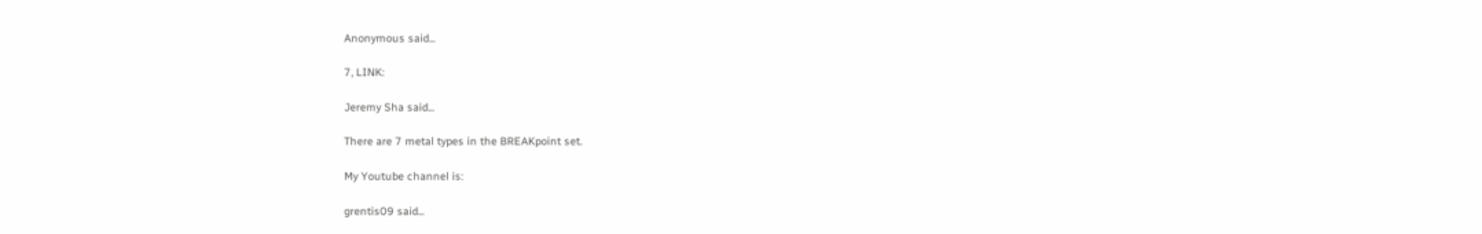Anonymous said...

7, LINK:

Jeremy Sha said...

There are 7 metal types in the BREAKpoint set.

My Youtube channel is:

grentis09 said...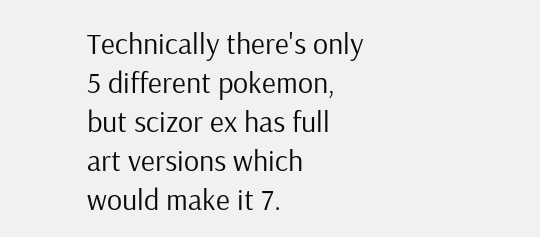Technically there's only 5 different pokemon, but scizor ex has full art versions which would make it 7.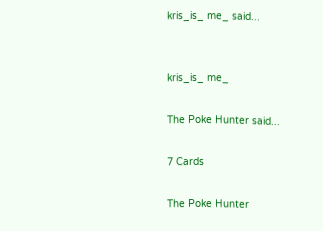kris_is_ me_ said...


kris_is_ me_

The Poke Hunter said...

7 Cards

The Poke Hunter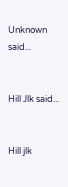Unknown said...


Hill Jlk said...


Hill jlk